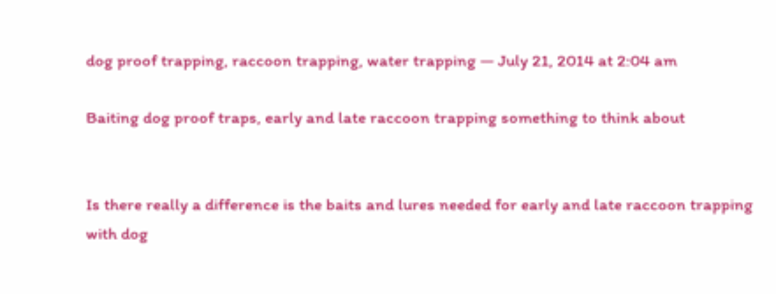dog proof trapping, raccoon trapping, water trapping — July 21, 2014 at 2:04 am

Baiting dog proof traps, early and late raccoon trapping something to think about


Is there really a difference is the baits and lures needed for early and late raccoon trapping with dog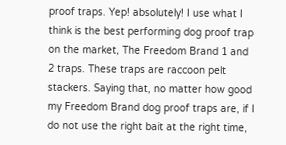proof traps. Yep! absolutely! I use what I think is the best performing dog proof trap on the market, The Freedom Brand 1 and 2 traps. These traps are raccoon pelt stackers. Saying that, no matter how good my Freedom Brand dog proof traps are, if I do not use the right bait at the right time,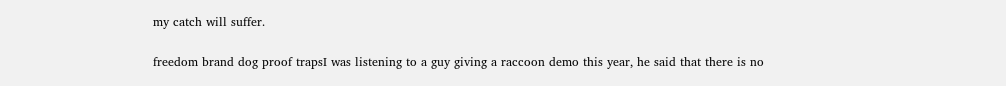my catch will suffer.

freedom brand dog proof trapsI was listening to a guy giving a raccoon demo this year, he said that there is no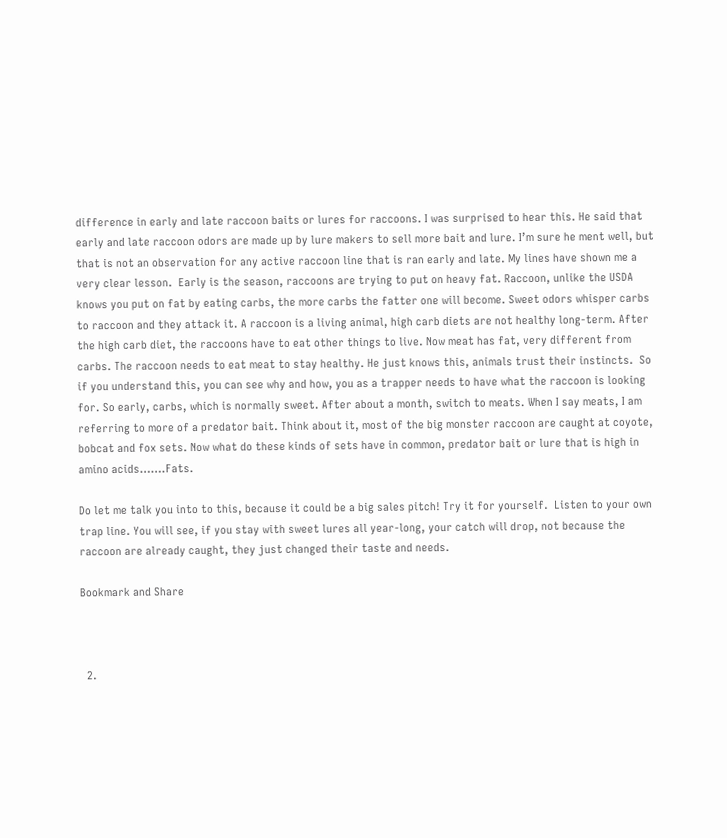difference in early and late raccoon baits or lures for raccoons. I was surprised to hear this. He said that early and late raccoon odors are made up by lure makers to sell more bait and lure. I’m sure he ment well, but that is not an observation for any active raccoon line that is ran early and late. My lines have shown me a very clear lesson.  Early is the season, raccoons are trying to put on heavy fat. Raccoon, unlike the USDA knows you put on fat by eating carbs, the more carbs the fatter one will become. Sweet odors whisper carbs to raccoon and they attack it. A raccoon is a living animal, high carb diets are not healthy long-term. After the high carb diet, the raccoons have to eat other things to live. Now meat has fat, very different from carbs. The raccoon needs to eat meat to stay healthy. He just knows this, animals trust their instincts.  So if you understand this, you can see why and how, you as a trapper needs to have what the raccoon is looking for. So early, carbs, which is normally sweet. After about a month, switch to meats. When I say meats, I am referring to more of a predator bait. Think about it, most of the big monster raccoon are caught at coyote, bobcat and fox sets. Now what do these kinds of sets have in common, predator bait or lure that is high in amino acids…….Fats.

Do let me talk you into to this, because it could be a big sales pitch! Try it for yourself.  Listen to your own trap line. You will see, if you stay with sweet lures all year-long, your catch will drop, not because the raccoon are already caught, they just changed their taste and needs.

Bookmark and Share



  2.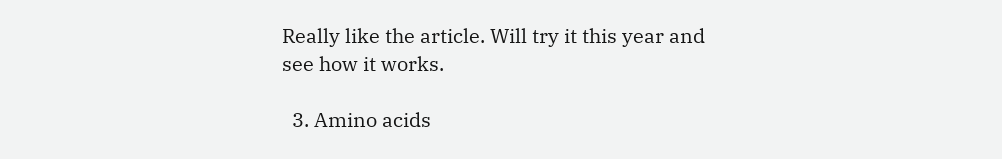Really like the article. Will try it this year and see how it works.

  3. Amino acids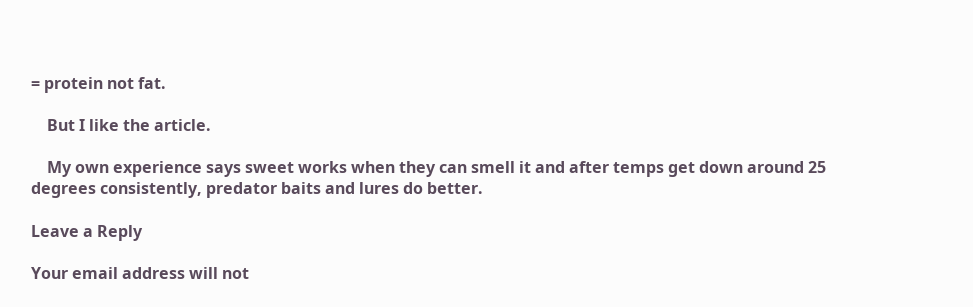= protein not fat.

    But I like the article.

    My own experience says sweet works when they can smell it and after temps get down around 25 degrees consistently, predator baits and lures do better.

Leave a Reply

Your email address will not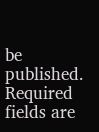be published. Required fields are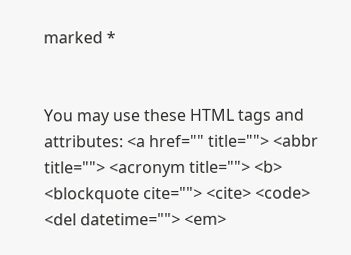marked *


You may use these HTML tags and attributes: <a href="" title=""> <abbr title=""> <acronym title=""> <b> <blockquote cite=""> <cite> <code> <del datetime=""> <em>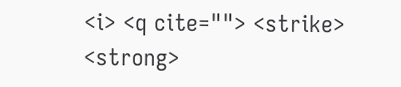<i> <q cite=""> <strike> <strong>